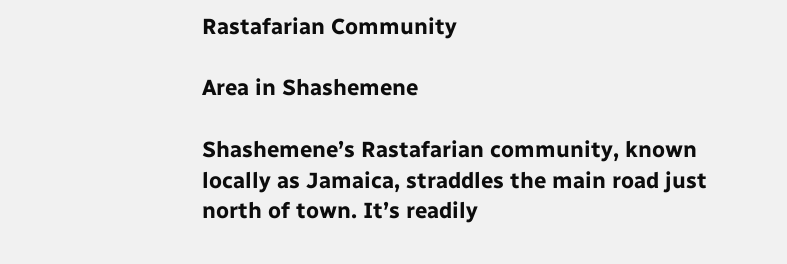Rastafarian Community

Area in Shashemene

Shashemene’s Rastafarian community, known locally as Jamaica, straddles the main road just north of town. It’s readily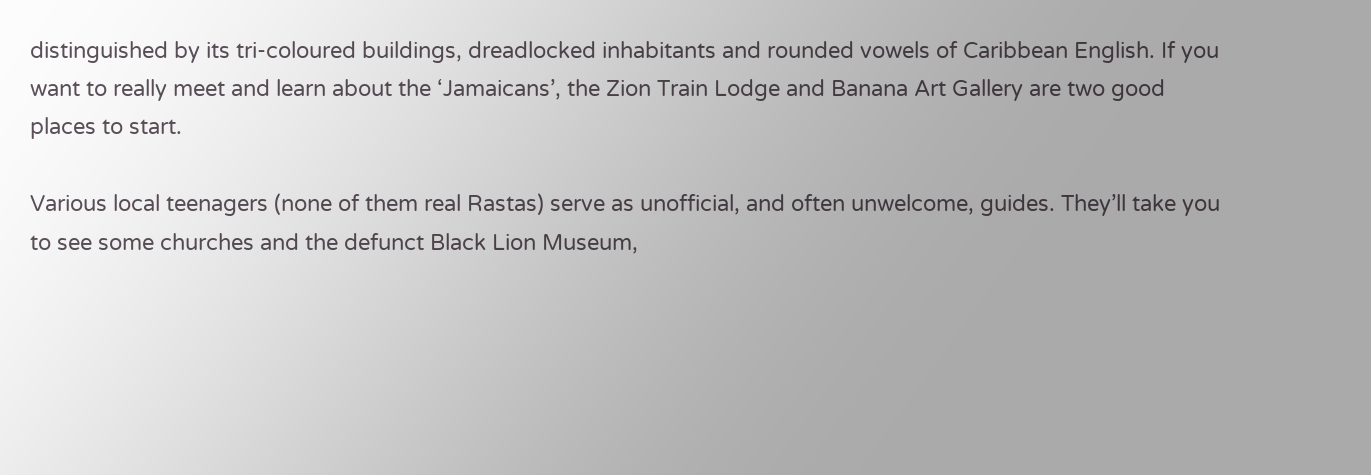distinguished by its tri-coloured buildings, dreadlocked inhabitants and rounded vowels of Caribbean English. If you want to really meet and learn about the ‘Jamaicans’, the Zion Train Lodge and Banana Art Gallery are two good places to start.

Various local teenagers (none of them real Rastas) serve as unofficial, and often unwelcome, guides. They’ll take you to see some churches and the defunct Black Lion Museum,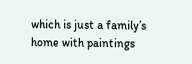which is just a family’s home with paintings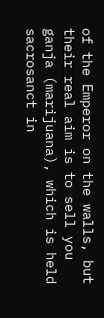of the Emperor on the walls, but their real aim is to sell you ganja (marijuana), which is held sacrosanct in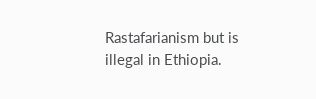Rastafarianism but is illegal in Ethiopia.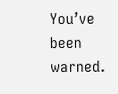You’ve been warned.